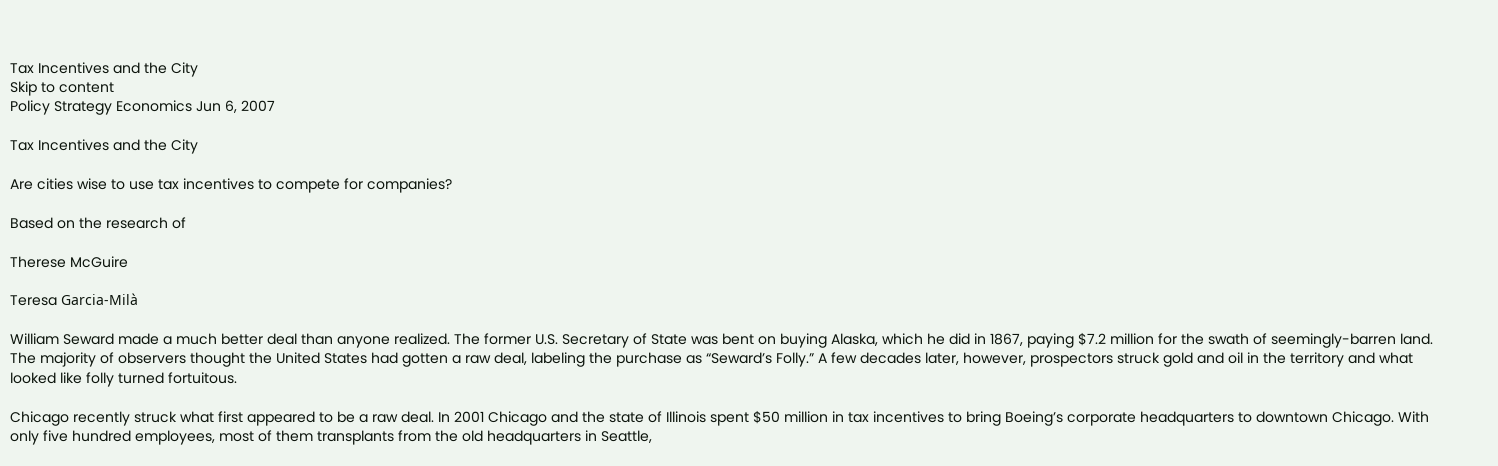Tax Incentives and the City
Skip to content
Policy Strategy Economics Jun 6, 2007

Tax Incentives and the City

Are cities wise to use tax incentives to compete for companies?

Based on the research of

Therese McGuire

Teresa Garcia-Milà

William Seward made a much better deal than anyone realized. The former U.S. Secretary of State was bent on buying Alaska, which he did in 1867, paying $7.2 million for the swath of seemingly-barren land. The majority of observers thought the United States had gotten a raw deal, labeling the purchase as “Seward’s Folly.” A few decades later, however, prospectors struck gold and oil in the territory and what looked like folly turned fortuitous.

Chicago recently struck what first appeared to be a raw deal. In 2001 Chicago and the state of Illinois spent $50 million in tax incentives to bring Boeing’s corporate headquarters to downtown Chicago. With only five hundred employees, most of them transplants from the old headquarters in Seattle,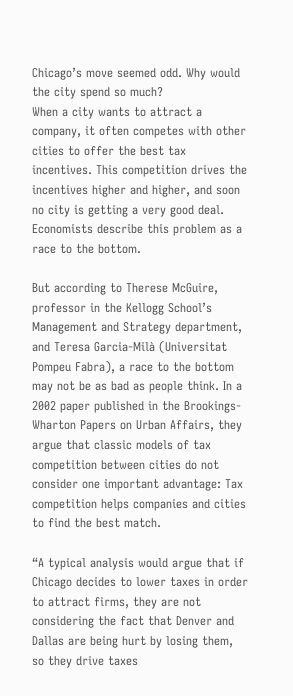Chicago’s move seemed odd. Why would the city spend so much?
When a city wants to attract a company, it often competes with other cities to offer the best tax incentives. This competition drives the incentives higher and higher, and soon no city is getting a very good deal. Economists describe this problem as a race to the bottom.

But according to Therese McGuire, professor in the Kellogg School’s Management and Strategy department, and Teresa Garcia-Milà (Universitat Pompeu Fabra), a race to the bottom may not be as bad as people think. In a 2002 paper published in the Brookings-Wharton Papers on Urban Affairs, they argue that classic models of tax competition between cities do not consider one important advantage: Tax competition helps companies and cities to find the best match.

“A typical analysis would argue that if Chicago decides to lower taxes in order to attract firms, they are not considering the fact that Denver and Dallas are being hurt by losing them, so they drive taxes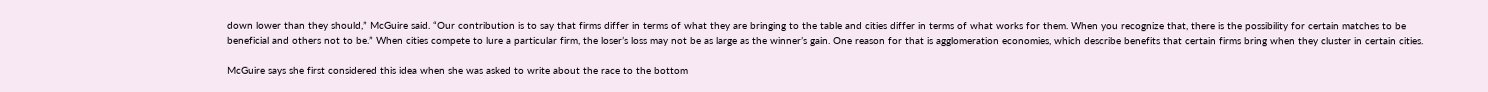down lower than they should,” McGuire said. “Our contribution is to say that firms differ in terms of what they are bringing to the table and cities differ in terms of what works for them. When you recognize that, there is the possibility for certain matches to be beneficial and others not to be.” When cities compete to lure a particular firm, the loser’s loss may not be as large as the winner’s gain. One reason for that is agglomeration economies, which describe benefits that certain firms bring when they cluster in certain cities.

McGuire says she first considered this idea when she was asked to write about the race to the bottom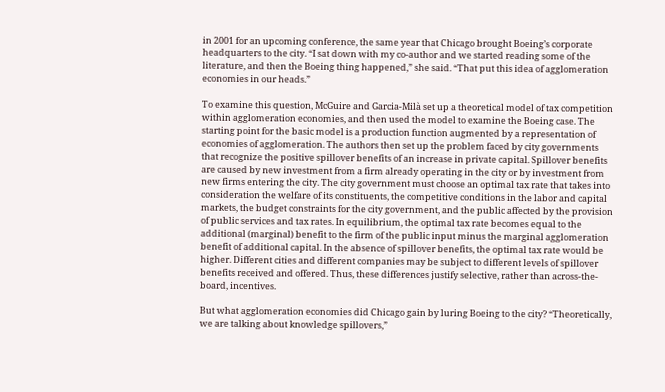in 2001 for an upcoming conference, the same year that Chicago brought Boeing’s corporate headquarters to the city. “I sat down with my co-author and we started reading some of the literature, and then the Boeing thing happened,” she said. “That put this idea of agglomeration economies in our heads.”

To examine this question, McGuire and Garcia-Milà set up a theoretical model of tax competition within agglomeration economies, and then used the model to examine the Boeing case. The starting point for the basic model is a production function augmented by a representation of economies of agglomeration. The authors then set up the problem faced by city governments that recognize the positive spillover benefits of an increase in private capital. Spillover benefits are caused by new investment from a firm already operating in the city or by investment from new firms entering the city. The city government must choose an optimal tax rate that takes into consideration the welfare of its constituents, the competitive conditions in the labor and capital markets, the budget constraints for the city government, and the public affected by the provision of public services and tax rates. In equilibrium, the optimal tax rate becomes equal to the additional (marginal) benefit to the firm of the public input minus the marginal agglomeration benefit of additional capital. In the absence of spillover benefits, the optimal tax rate would be higher. Different cities and different companies may be subject to different levels of spillover benefits received and offered. Thus, these differences justify selective, rather than across-the-board, incentives.

But what agglomeration economies did Chicago gain by luring Boeing to the city? “Theoretically, we are talking about knowledge spillovers,”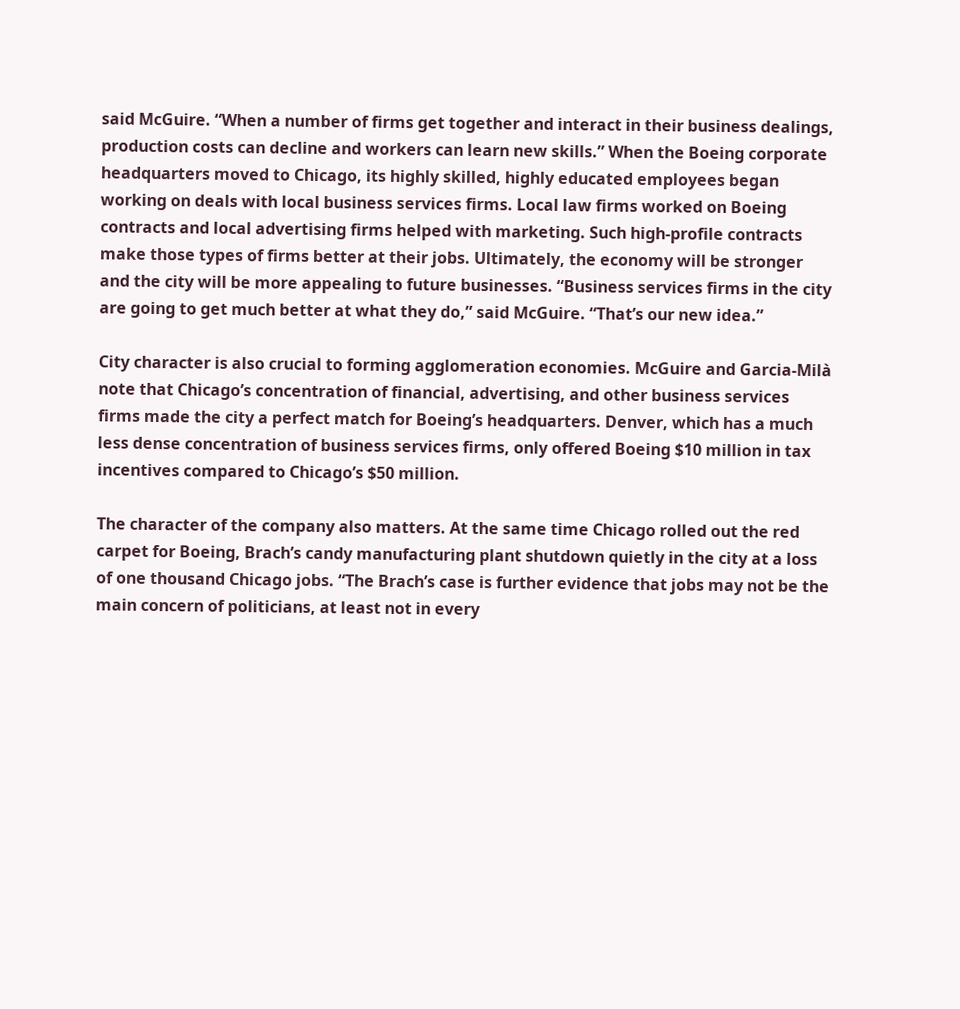said McGuire. “When a number of firms get together and interact in their business dealings, production costs can decline and workers can learn new skills.” When the Boeing corporate headquarters moved to Chicago, its highly skilled, highly educated employees began working on deals with local business services firms. Local law firms worked on Boeing contracts and local advertising firms helped with marketing. Such high-profile contracts make those types of firms better at their jobs. Ultimately, the economy will be stronger and the city will be more appealing to future businesses. “Business services firms in the city are going to get much better at what they do,” said McGuire. “That’s our new idea.”

City character is also crucial to forming agglomeration economies. McGuire and Garcia-Milà note that Chicago’s concentration of financial, advertising, and other business services firms made the city a perfect match for Boeing’s headquarters. Denver, which has a much less dense concentration of business services firms, only offered Boeing $10 million in tax incentives compared to Chicago’s $50 million.

The character of the company also matters. At the same time Chicago rolled out the red carpet for Boeing, Brach’s candy manufacturing plant shutdown quietly in the city at a loss of one thousand Chicago jobs. “The Brach’s case is further evidence that jobs may not be the main concern of politicians, at least not in every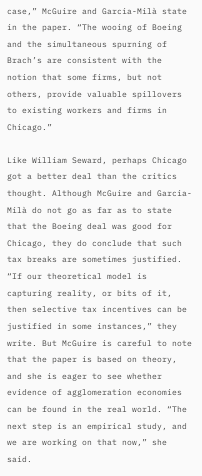case,” McGuire and Garcia-Milà state in the paper. “The wooing of Boeing and the simultaneous spurning of Brach’s are consistent with the notion that some firms, but not others, provide valuable spillovers to existing workers and firms in Chicago.”

Like William Seward, perhaps Chicago got a better deal than the critics thought. Although McGuire and Garcia-Milà do not go as far as to state that the Boeing deal was good for Chicago, they do conclude that such tax breaks are sometimes justified. “If our theoretical model is capturing reality, or bits of it, then selective tax incentives can be justified in some instances,” they write. But McGuire is careful to note that the paper is based on theory, and she is eager to see whether evidence of agglomeration economies can be found in the real world. “The next step is an empirical study, and we are working on that now,” she said.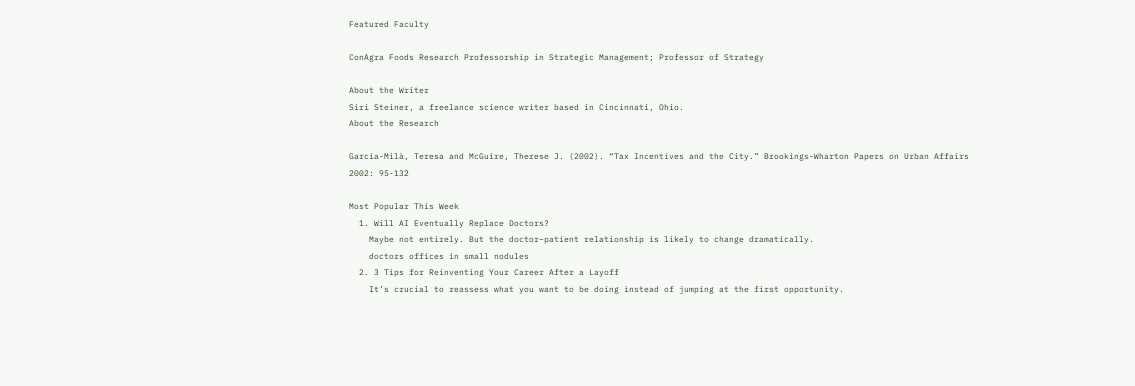Featured Faculty

ConAgra Foods Research Professorship in Strategic Management; Professor of Strategy

About the Writer
Siri Steiner, a freelance science writer based in Cincinnati, Ohio.
About the Research

Garcia-Milà, Teresa and McGuire, Therese J. (2002). “Tax Incentives and the City.” Brookings-Wharton Papers on Urban Affairs 2002: 95-132

Most Popular This Week
  1. Will AI Eventually Replace Doctors?
    Maybe not entirely. But the doctor–patient relationship is likely to change dramatically.
    doctors offices in small nodules
  2. 3 Tips for Reinventing Your Career After a Layoff
    It’s crucial to reassess what you want to be doing instead of jumping at the first opportunity.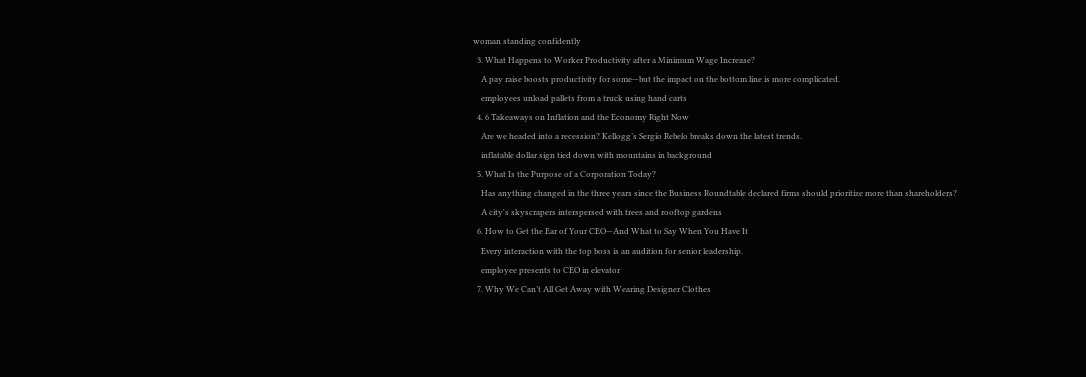woman standing confidently
  3. What Happens to Worker Productivity after a Minimum Wage Increase?
    A pay raise boosts productivity for some—but the impact on the bottom line is more complicated.
    employees unload pallets from a truck using hand carts
  4. 6 Takeaways on Inflation and the Economy Right Now
    Are we headed into a recession? Kellogg’s Sergio Rebelo breaks down the latest trends.
    inflatable dollar sign tied down with mountains in background
  5. What Is the Purpose of a Corporation Today?
    Has anything changed in the three years since the Business Roundtable declared firms should prioritize more than shareholders?
    A city's skyscrapers interspersed with trees and rooftop gardens
  6. How to Get the Ear of Your CEO—And What to Say When You Have It
    Every interaction with the top boss is an audition for senior leadership.
    employee presents to CEO in elevator
  7. Why We Can’t All Get Away with Wearing Designer Clothes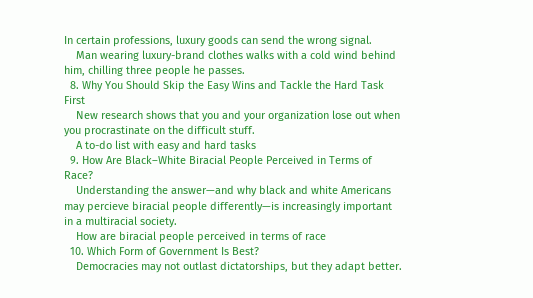In certain professions, luxury goods can send the wrong signal.
    Man wearing luxury-brand clothes walks with a cold wind behind him, chilling three people he passes.
  8. Why You Should Skip the Easy Wins and Tackle the Hard Task First
    New research shows that you and your organization lose out when you procrastinate on the difficult stuff.
    A to-do list with easy and hard tasks
  9. How Are Black–White Biracial People Perceived in Terms of Race?
    Understanding the answer—and why black and white Americans may percieve biracial people differently—is increasingly important in a multiracial society.
    How are biracial people perceived in terms of race
  10. Which Form of Government Is Best?
    Democracies may not outlast dictatorships, but they adapt better.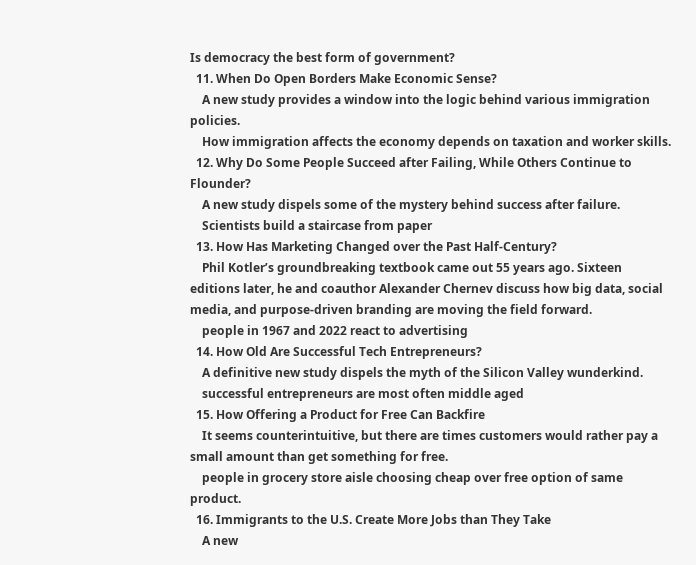Is democracy the best form of government?
  11. When Do Open Borders Make Economic Sense?
    A new study provides a window into the logic behind various immigration policies.
    How immigration affects the economy depends on taxation and worker skills.
  12. Why Do Some People Succeed after Failing, While Others Continue to Flounder?
    A new study dispels some of the mystery behind success after failure.
    Scientists build a staircase from paper
  13. How Has Marketing Changed over the Past Half-Century?
    Phil Kotler’s groundbreaking textbook came out 55 years ago. Sixteen editions later, he and coauthor Alexander Chernev discuss how big data, social media, and purpose-driven branding are moving the field forward.
    people in 1967 and 2022 react to advertising
  14. How Old Are Successful Tech Entrepreneurs?
    A definitive new study dispels the myth of the Silicon Valley wunderkind.
    successful entrepreneurs are most often middle aged
  15. How Offering a Product for Free Can Backfire
    It seems counterintuitive, but there are times customers would rather pay a small amount than get something for free.
    people in grocery store aisle choosing cheap over free option of same product.
  16. Immigrants to the U.S. Create More Jobs than They Take
    A new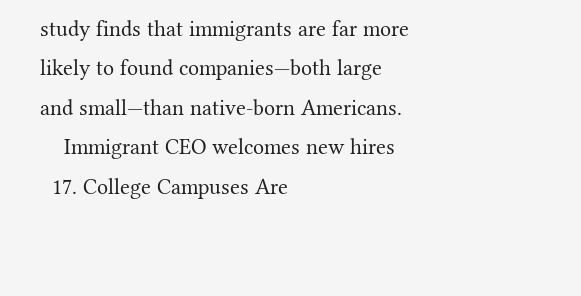study finds that immigrants are far more likely to found companies—both large and small—than native-born Americans.
    Immigrant CEO welcomes new hires
  17. College Campuses Are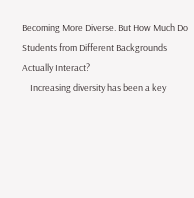Becoming More Diverse. But How Much Do Students from Different Backgrounds Actually Interact?
    Increasing diversity has been a key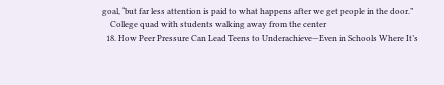goal, “but far less attention is paid to what happens after we get people in the door.”
    College quad with students walking away from the center
  18. How Peer Pressure Can Lead Teens to Underachieve—Even in Schools Where It’s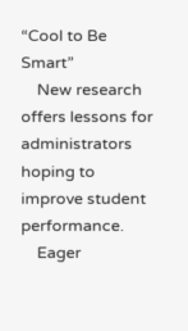“Cool to Be Smart”
    New research offers lessons for administrators hoping to improve student performance.
    Eager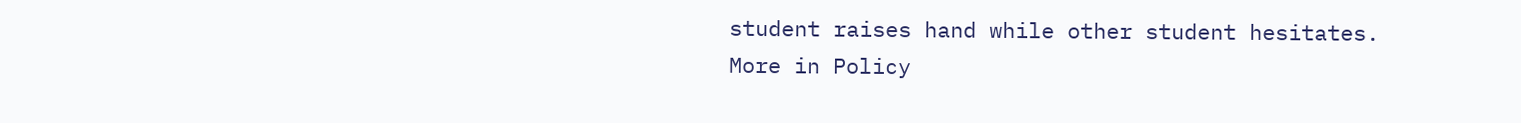student raises hand while other student hesitates.
More in Policy